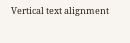Vertical text alignment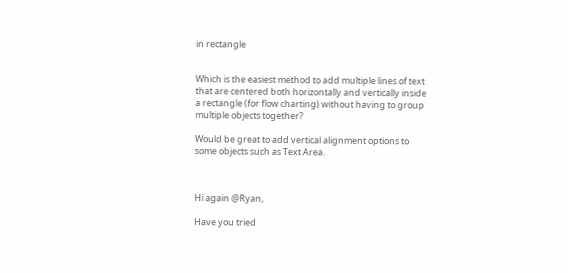in rectangle


Which is the easiest method to add multiple lines of text that are centered both horizontally and vertically inside a rectangle (for flow charting) without having to group multiple objects together?

Would be great to add vertical alignment options to some objects such as Text Area.



Hi again @Ryan,

Have you tried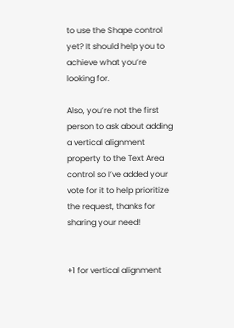to use the Shape control yet? It should help you to achieve what you’re looking for.

Also, you’re not the first person to ask about adding a vertical alignment property to the Text Area control so I’ve added your vote for it to help prioritize the request, thanks for sharing your need!


+1 for vertical alignment